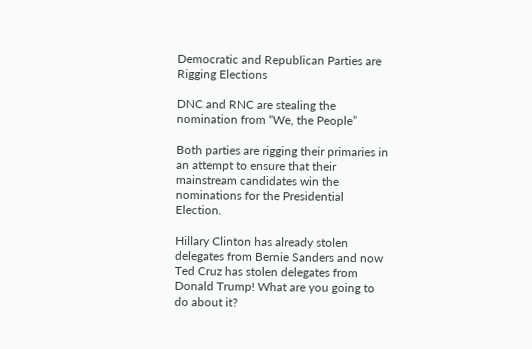Democratic and Republican Parties are Rigging Elections

DNC and RNC are stealing the nomination from “We, the People”

Both parties are rigging their primaries in an attempt to ensure that their mainstream candidates win the nominations for the Presidential Election.

Hillary Clinton has already stolen delegates from Bernie Sanders and now Ted Cruz has stolen delegates from Donald Trump! What are you going to do about it?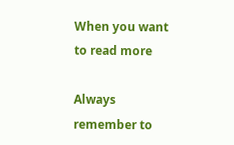When you want to read more

Always remember to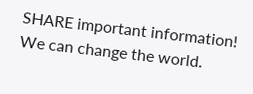SHARE important information! We can change the world.